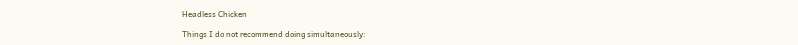Headless Chicken

Things I do not recommend doing simultaneously: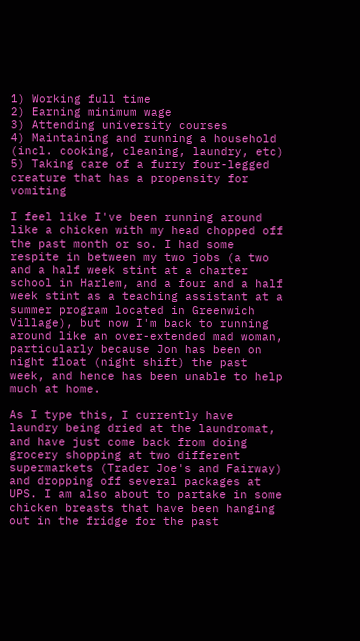1) Working full time
2) Earning minimum wage
3) Attending university courses
4) Maintaining and running a household (incl. cooking, cleaning, laundry, etc)
5) Taking care of a furry four-legged creature that has a propensity for vomiting

I feel like I've been running around like a chicken with my head chopped off the past month or so. I had some respite in between my two jobs (a two and a half week stint at a charter school in Harlem, and a four and a half week stint as a teaching assistant at a summer program located in Greenwich Village), but now I'm back to running around like an over-extended mad woman, particularly because Jon has been on night float (night shift) the past week, and hence has been unable to help much at home.

As I type this, I currently have laundry being dried at the laundromat, and have just come back from doing grocery shopping at two different supermarkets (Trader Joe's and Fairway) and dropping off several packages at UPS. I am also about to partake in some chicken breasts that have been hanging out in the fridge for the past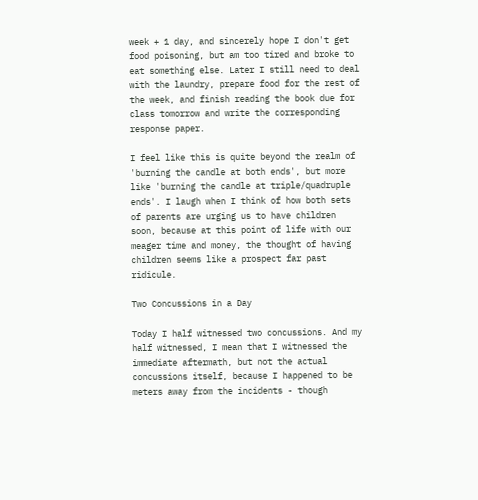week + 1 day, and sincerely hope I don't get food poisoning, but am too tired and broke to eat something else. Later I still need to deal with the laundry, prepare food for the rest of the week, and finish reading the book due for class tomorrow and write the corresponding response paper.

I feel like this is quite beyond the realm of 'burning the candle at both ends', but more like 'burning the candle at triple/quadruple ends'. I laugh when I think of how both sets of parents are urging us to have children soon, because at this point of life with our meager time and money, the thought of having children seems like a prospect far past ridicule.

Two Concussions in a Day

Today I half witnessed two concussions. And my half witnessed, I mean that I witnessed the immediate aftermath, but not the actual concussions itself, because I happened to be meters away from the incidents - though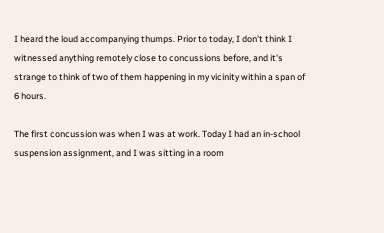I heard the loud accompanying thumps. Prior to today, I don't think I witnessed anything remotely close to concussions before, and it's strange to think of two of them happening in my vicinity within a span of 6 hours.

The first concussion was when I was at work. Today I had an in-school suspension assignment, and I was sitting in a room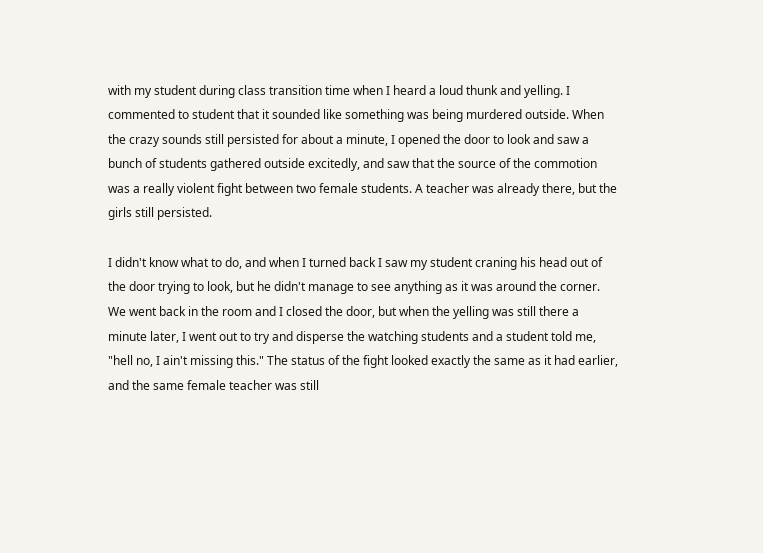with my student during class transition time when I heard a loud thunk and yelling. I commented to student that it sounded like something was being murdered outside. When the crazy sounds still persisted for about a minute, I opened the door to look and saw a bunch of students gathered outside excitedly, and saw that the source of the commotion was a really violent fight between two female students. A teacher was already there, but the girls still persisted.

I didn't know what to do, and when I turned back I saw my student craning his head out of the door trying to look, but he didn't manage to see anything as it was around the corner. We went back in the room and I closed the door, but when the yelling was still there a minute later, I went out to try and disperse the watching students and a student told me, "hell no, I ain't missing this." The status of the fight looked exactly the same as it had earlier, and the same female teacher was still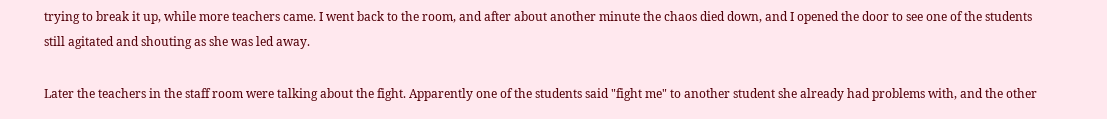trying to break it up, while more teachers came. I went back to the room, and after about another minute the chaos died down, and I opened the door to see one of the students still agitated and shouting as she was led away.

Later the teachers in the staff room were talking about the fight. Apparently one of the students said "fight me" to another student she already had problems with, and the other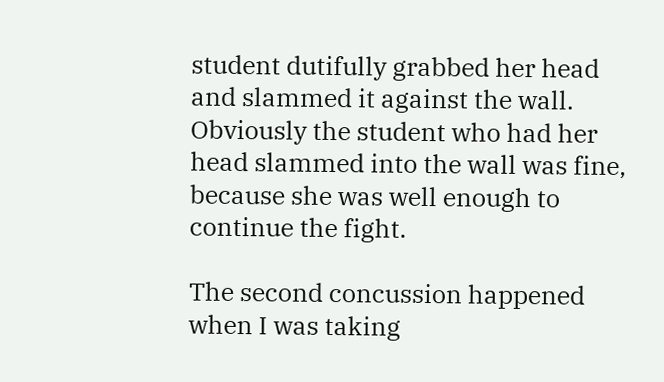student dutifully grabbed her head and slammed it against the wall. Obviously the student who had her head slammed into the wall was fine, because she was well enough to continue the fight.

The second concussion happened when I was taking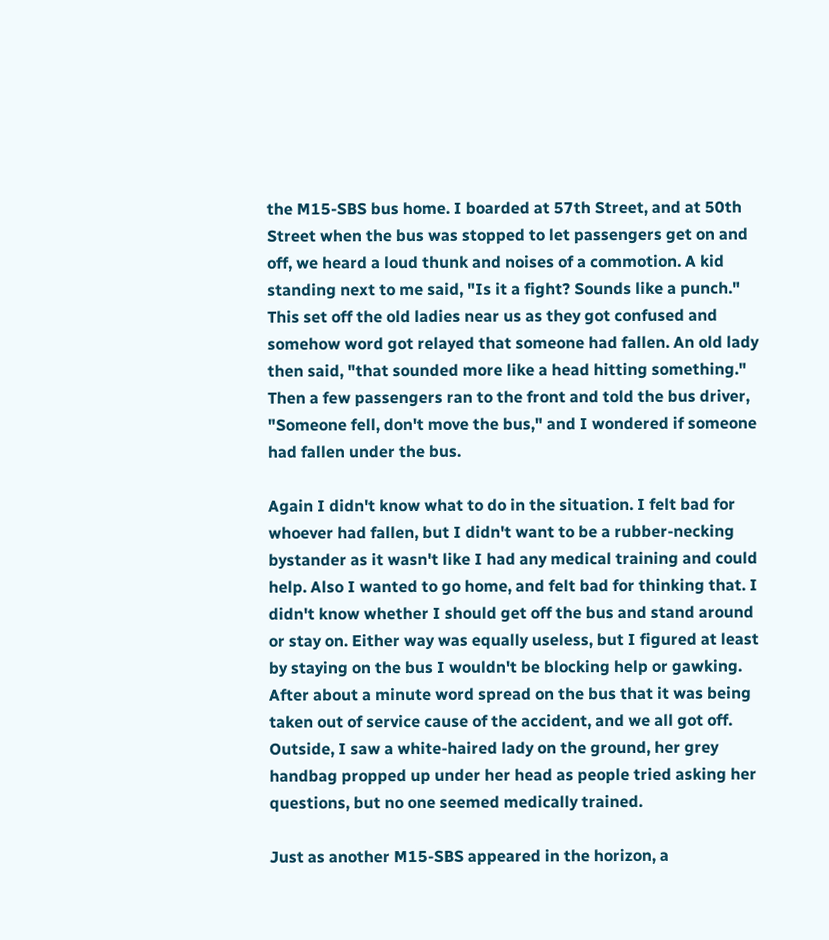the M15-SBS bus home. I boarded at 57th Street, and at 50th Street when the bus was stopped to let passengers get on and off, we heard a loud thunk and noises of a commotion. A kid standing next to me said, "Is it a fight? Sounds like a punch." This set off the old ladies near us as they got confused and somehow word got relayed that someone had fallen. An old lady then said, "that sounded more like a head hitting something." Then a few passengers ran to the front and told the bus driver, "Someone fell, don't move the bus," and I wondered if someone had fallen under the bus.

Again I didn't know what to do in the situation. I felt bad for whoever had fallen, but I didn't want to be a rubber-necking bystander as it wasn't like I had any medical training and could help. Also I wanted to go home, and felt bad for thinking that. I didn't know whether I should get off the bus and stand around or stay on. Either way was equally useless, but I figured at least by staying on the bus I wouldn't be blocking help or gawking. After about a minute word spread on the bus that it was being taken out of service cause of the accident, and we all got off. Outside, I saw a white-haired lady on the ground, her grey handbag propped up under her head as people tried asking her questions, but no one seemed medically trained.

Just as another M15-SBS appeared in the horizon, a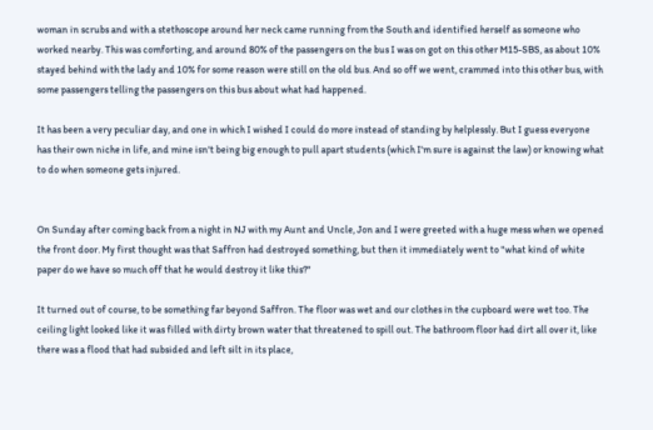woman in scrubs and with a stethoscope around her neck came running from the South and identified herself as someone who worked nearby. This was comforting, and around 80% of the passengers on the bus I was on got on this other M15-SBS, as about 10% stayed behind with the lady and 10% for some reason were still on the old bus. And so off we went, crammed into this other bus, with some passengers telling the passengers on this bus about what had happened.

It has been a very peculiar day, and one in which I wished I could do more instead of standing by helplessly. But I guess everyone has their own niche in life, and mine isn't being big enough to pull apart students (which I'm sure is against the law) or knowing what to do when someone gets injured.


On Sunday after coming back from a night in NJ with my Aunt and Uncle, Jon and I were greeted with a huge mess when we opened the front door. My first thought was that Saffron had destroyed something, but then it immediately went to "what kind of white paper do we have so much off that he would destroy it like this?"

It turned out of course, to be something far beyond Saffron. The floor was wet and our clothes in the cupboard were wet too. The ceiling light looked like it was filled with dirty brown water that threatened to spill out. The bathroom floor had dirt all over it, like there was a flood that had subsided and left silt in its place,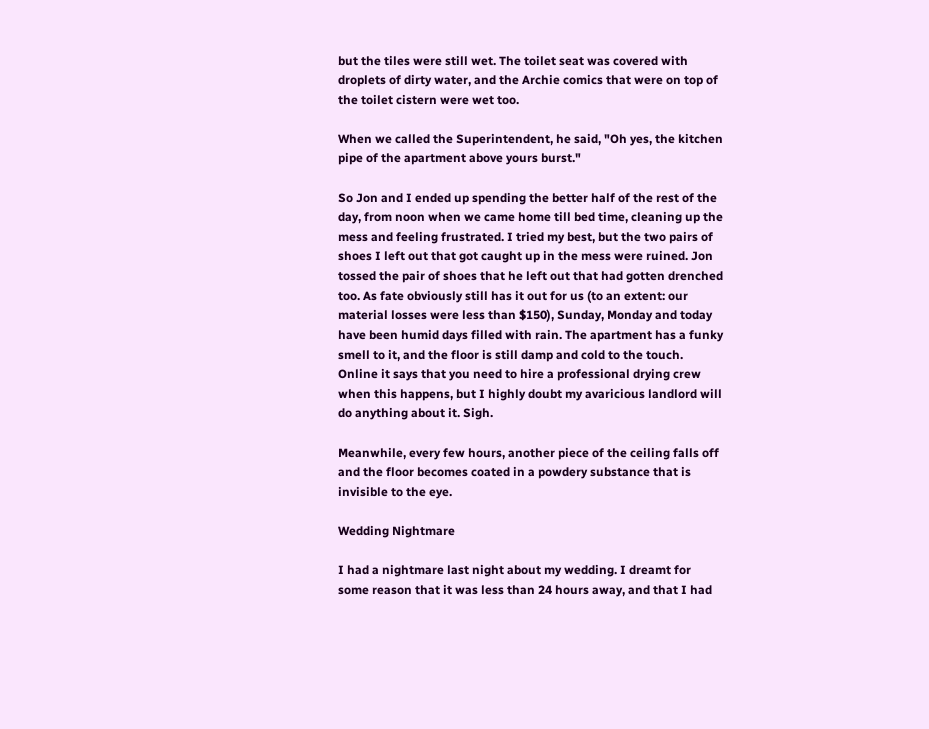but the tiles were still wet. The toilet seat was covered with droplets of dirty water, and the Archie comics that were on top of the toilet cistern were wet too.

When we called the Superintendent, he said, "Oh yes, the kitchen pipe of the apartment above yours burst."

So Jon and I ended up spending the better half of the rest of the day, from noon when we came home till bed time, cleaning up the mess and feeling frustrated. I tried my best, but the two pairs of shoes I left out that got caught up in the mess were ruined. Jon tossed the pair of shoes that he left out that had gotten drenched too. As fate obviously still has it out for us (to an extent: our material losses were less than $150), Sunday, Monday and today have been humid days filled with rain. The apartment has a funky smell to it, and the floor is still damp and cold to the touch. Online it says that you need to hire a professional drying crew when this happens, but I highly doubt my avaricious landlord will do anything about it. Sigh.

Meanwhile, every few hours, another piece of the ceiling falls off and the floor becomes coated in a powdery substance that is invisible to the eye.

Wedding Nightmare

I had a nightmare last night about my wedding. I dreamt for some reason that it was less than 24 hours away, and that I had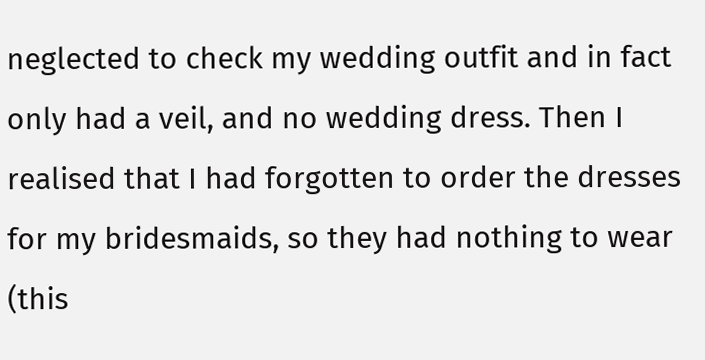neglected to check my wedding outfit and in fact only had a veil, and no wedding dress. Then I realised that I had forgotten to order the dresses for my bridesmaids, so they had nothing to wear (this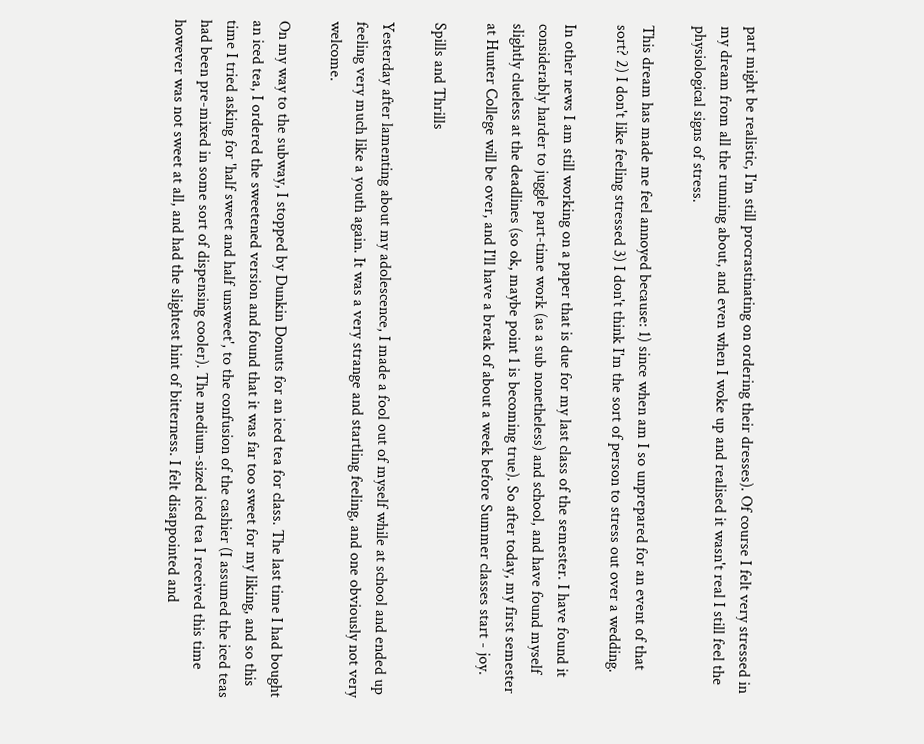part might be realistic, I'm still procrastinating on ordering their dresses). Of course I felt very stressed in my dream from all the running about, and even when I woke up and realised it wasn't real I still feel the physiological signs of stress.

This dream has made me feel annoyed because: 1) since when am I so unprepared for an event of that sort? 2) I don't like feeling stressed 3) I don't think I'm the sort of person to stress out over a wedding.

In other news I am still working on a paper that is due for my last class of the semester. I have found it considerably harder to juggle part-time work (as a sub nonetheless) and school, and have found myself slightly clueless at the deadlines (so ok, maybe point 1 is becoming true). So after today, my first semester at Hunter College will be over, and I'll have a break of about a week before Summer classes start - joy.

Spills and Thrills

Yesterday after lamenting about my adolescence, I made a fool out of myself while at school and ended up feeling very much like a youth again. It was a very strange and startling feeling, and one obviously not very welcome.

On my way to the subway, I stopped by Dunkin Donuts for an iced tea for class. The last time I had bought an iced tea, I ordered the sweetened version and found that it was far too sweet for my liking, and so this time I tried asking for 'half sweet and half unsweet', to the confusion of the cashier (I assumed the iced teas had been pre-mixed in some sort of dispensing cooler). The medium-sized iced tea I received this time however was not sweet at all, and had the slightest hint of bitterness. I felt disappointed and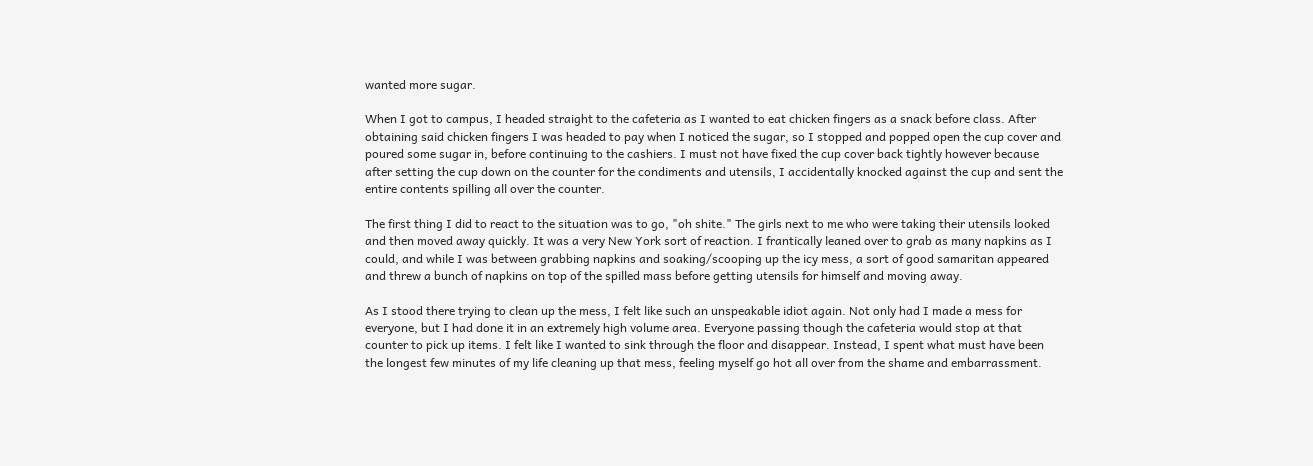wanted more sugar.

When I got to campus, I headed straight to the cafeteria as I wanted to eat chicken fingers as a snack before class. After obtaining said chicken fingers I was headed to pay when I noticed the sugar, so I stopped and popped open the cup cover and poured some sugar in, before continuing to the cashiers. I must not have fixed the cup cover back tightly however because after setting the cup down on the counter for the condiments and utensils, I accidentally knocked against the cup and sent the entire contents spilling all over the counter.

The first thing I did to react to the situation was to go, "oh shite." The girls next to me who were taking their utensils looked and then moved away quickly. It was a very New York sort of reaction. I frantically leaned over to grab as many napkins as I could, and while I was between grabbing napkins and soaking/scooping up the icy mess, a sort of good samaritan appeared and threw a bunch of napkins on top of the spilled mass before getting utensils for himself and moving away.

As I stood there trying to clean up the mess, I felt like such an unspeakable idiot again. Not only had I made a mess for everyone, but I had done it in an extremely high volume area. Everyone passing though the cafeteria would stop at that counter to pick up items. I felt like I wanted to sink through the floor and disappear. Instead, I spent what must have been the longest few minutes of my life cleaning up that mess, feeling myself go hot all over from the shame and embarrassment.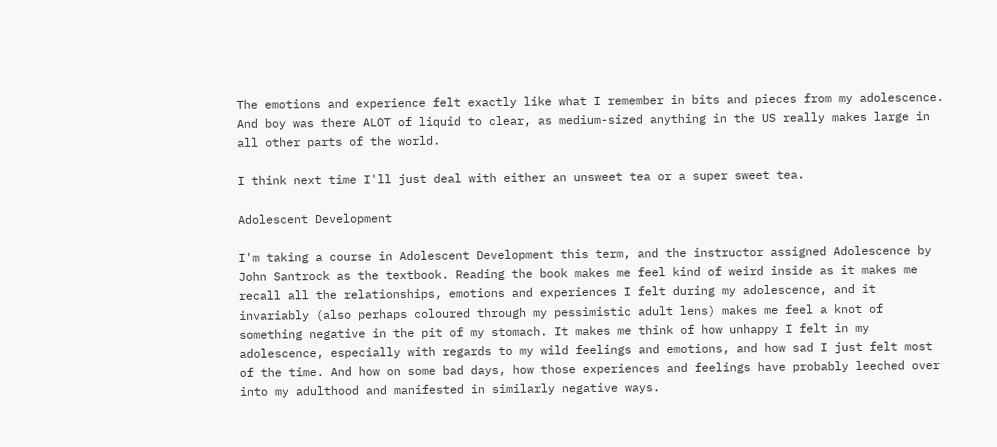The emotions and experience felt exactly like what I remember in bits and pieces from my adolescence. And boy was there ALOT of liquid to clear, as medium-sized anything in the US really makes large in all other parts of the world.

I think next time I'll just deal with either an unsweet tea or a super sweet tea.

Adolescent Development

I'm taking a course in Adolescent Development this term, and the instructor assigned Adolescence by John Santrock as the textbook. Reading the book makes me feel kind of weird inside as it makes me recall all the relationships, emotions and experiences I felt during my adolescence, and it invariably (also perhaps coloured through my pessimistic adult lens) makes me feel a knot of something negative in the pit of my stomach. It makes me think of how unhappy I felt in my adolescence, especially with regards to my wild feelings and emotions, and how sad I just felt most of the time. And how on some bad days, how those experiences and feelings have probably leeched over into my adulthood and manifested in similarly negative ways.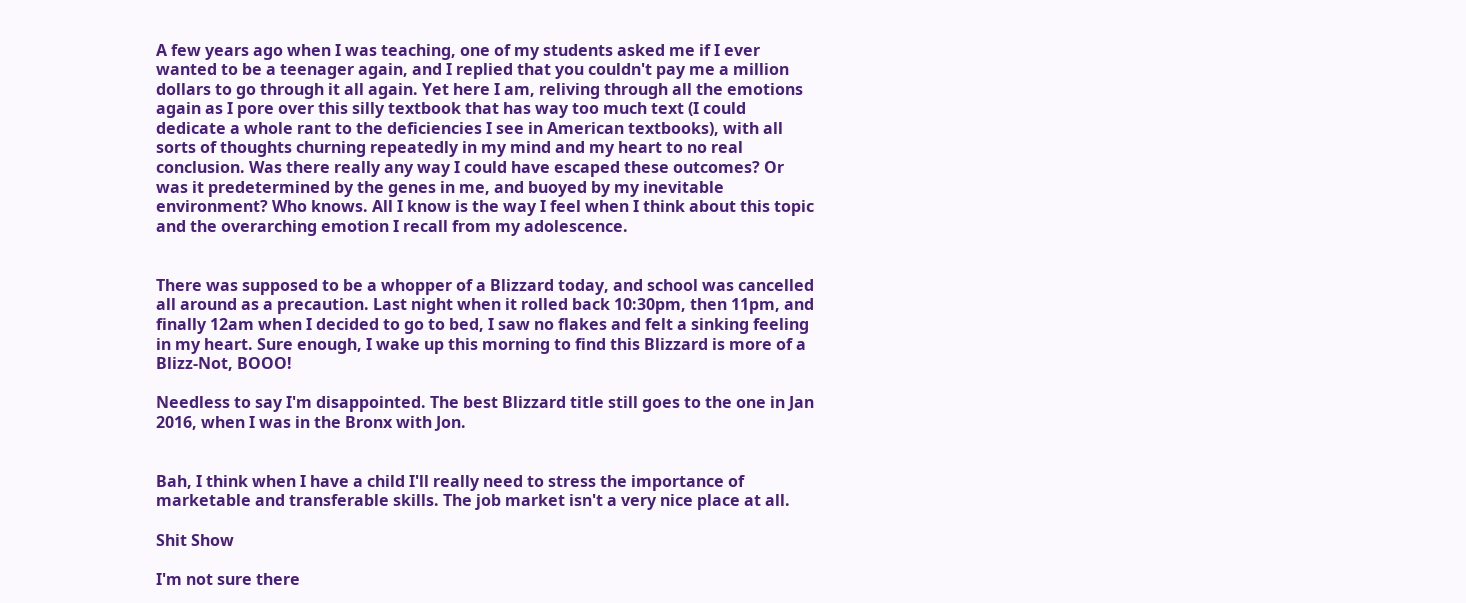A few years ago when I was teaching, one of my students asked me if I ever wanted to be a teenager again, and I replied that you couldn't pay me a million dollars to go through it all again. Yet here I am, reliving through all the emotions again as I pore over this silly textbook that has way too much text (I could dedicate a whole rant to the deficiencies I see in American textbooks), with all sorts of thoughts churning repeatedly in my mind and my heart to no real conclusion. Was there really any way I could have escaped these outcomes? Or was it predetermined by the genes in me, and buoyed by my inevitable environment? Who knows. All I know is the way I feel when I think about this topic and the overarching emotion I recall from my adolescence.


There was supposed to be a whopper of a Blizzard today, and school was cancelled all around as a precaution. Last night when it rolled back 10:30pm, then 11pm, and finally 12am when I decided to go to bed, I saw no flakes and felt a sinking feeling in my heart. Sure enough, I wake up this morning to find this Blizzard is more of a Blizz-Not, BOOO!

Needless to say I'm disappointed. The best Blizzard title still goes to the one in Jan 2016, when I was in the Bronx with Jon.


Bah, I think when I have a child I'll really need to stress the importance of marketable and transferable skills. The job market isn't a very nice place at all.

Shit Show

I'm not sure there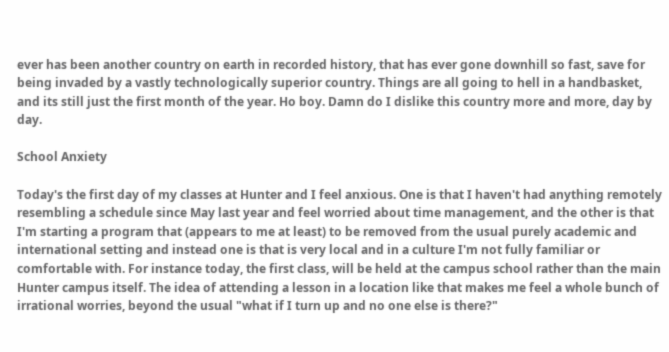ever has been another country on earth in recorded history, that has ever gone downhill so fast, save for being invaded by a vastly technologically superior country. Things are all going to hell in a handbasket, and its still just the first month of the year. Ho boy. Damn do I dislike this country more and more, day by day.

School Anxiety

Today's the first day of my classes at Hunter and I feel anxious. One is that I haven't had anything remotely resembling a schedule since May last year and feel worried about time management, and the other is that I'm starting a program that (appears to me at least) to be removed from the usual purely academic and international setting and instead one is that is very local and in a culture I'm not fully familiar or comfortable with. For instance today, the first class, will be held at the campus school rather than the main Hunter campus itself. The idea of attending a lesson in a location like that makes me feel a whole bunch of irrational worries, beyond the usual "what if I turn up and no one else is there?"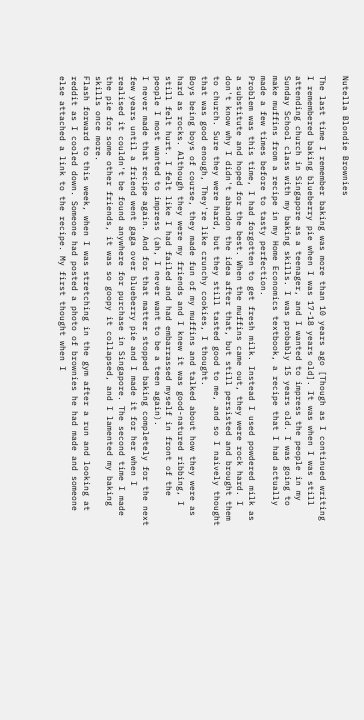Nutella Blondie Brownies

The last time I remember baking was more than 10 years ago [Though as I continued writing I remembered baking blueberry pie when I was 17-18 years old]. It was when I was still attending church in Singapore as a teenager, and I wanted to impress the people in my Sunday School class with my baking skills. I was probably 15 years old. I was going to make muffins from a recipe in my Home Economics textbook, a recipe that I had actually made a few times before to tasty perfection.
Problem was this time, I had forgotten to get fresh milk. Instead I used powdered milk as a substitute and hoped for the best. When the muffins came out, they were rock hard. I don't know why I didn't abandon the idea after that, but still persisted and brought them to church. Sure they were hard, but they still tasted good to me, and so I naively thought that was good enough, They're like crunchy cookies, I thought.
Boys being boys of course, they made fun of my muffins and talked about how they were as hard as rocks. Although they were my friends and I knew it was good-natured ribbing, I still felt hurt. I felt like I had failed and had embarrassed myself in front of the people I most wanted to impress (ah, I never want to be a teen again).
I never made that recipe again. And for that matter stopped baking completely for the next few years until a friend went gaga over blueberry pie and I made it for her when I realised it couldn't be found anywhere for purchase in Singapore. The second time I made the pie for some other friends, it was so goopy it collapsed, and I lamented my baking skills once more.
Flash forward to this week, when I was stretching in the gym after a run and looking at reddit as I cooled down. Someone had posted a photo of brownies he had made and someone else attached a link to the recipe. My first thought when I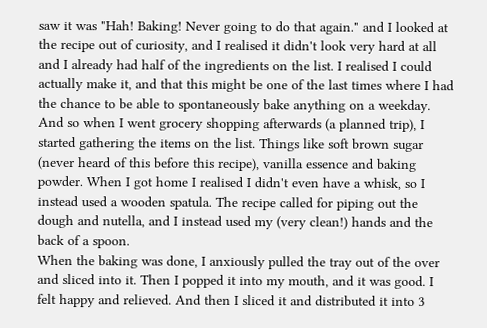saw it was "Hah! Baking! Never going to do that again." and I looked at the recipe out of curiosity, and I realised it didn't look very hard at all and I already had half of the ingredients on the list. I realised I could actually make it, and that this might be one of the last times where I had the chance to be able to spontaneously bake anything on a weekday.
And so when I went grocery shopping afterwards (a planned trip), I started gathering the items on the list. Things like soft brown sugar (never heard of this before this recipe), vanilla essence and baking powder. When I got home I realised I didn't even have a whisk, so I instead used a wooden spatula. The recipe called for piping out the dough and nutella, and I instead used my (very clean!) hands and the back of a spoon.
When the baking was done, I anxiously pulled the tray out of the over and sliced into it. Then I popped it into my mouth, and it was good. I felt happy and relieved. And then I sliced it and distributed it into 3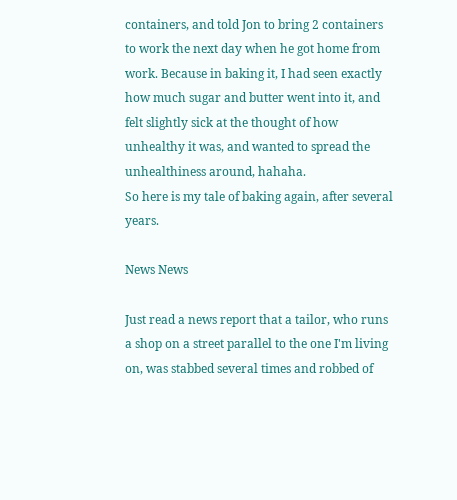containers, and told Jon to bring 2 containers to work the next day when he got home from work. Because in baking it, I had seen exactly how much sugar and butter went into it, and felt slightly sick at the thought of how unhealthy it was, and wanted to spread the unhealthiness around, hahaha.
So here is my tale of baking again, after several years.

News News

Just read a news report that a tailor, who runs a shop on a street parallel to the one I'm living on, was stabbed several times and robbed of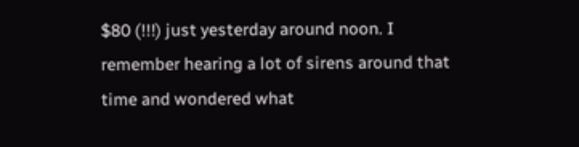$80 (!!!) just yesterday around noon. I remember hearing a lot of sirens around that time and wondered what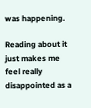was happening.

Reading about it just makes me feel really disappointed as a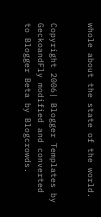whole about the state of the world.


Copyright 2006| Blogger Templates by GeckoandFly modified and converted to Blogger Beta by Blogcrowds.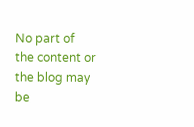No part of the content or the blog may be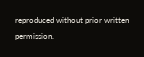reproduced without prior written permission.